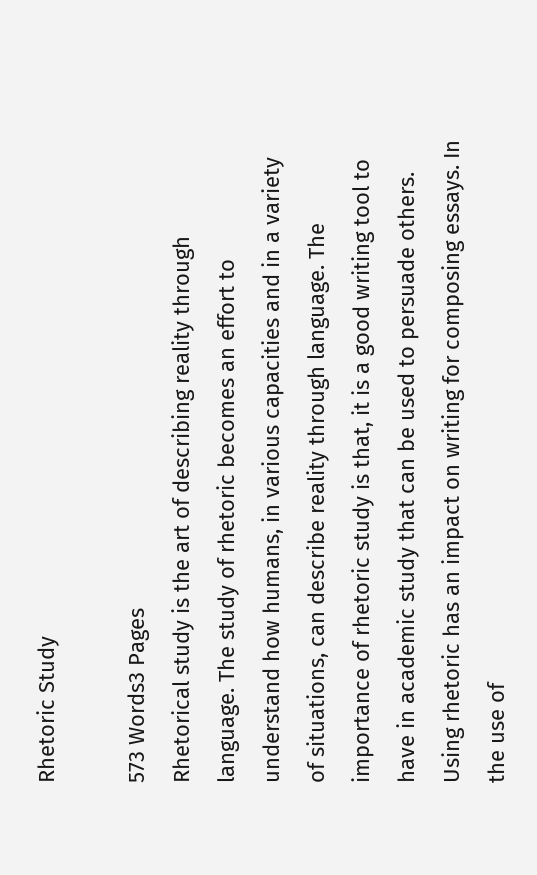Rhetoric Study

573 Words3 Pages
Rhetorical study is the art of describing reality through language. The study of rhetoric becomes an effort to understand how humans, in various capacities and in a variety of situations, can describe reality through language. The importance of rhetoric study is that, it is a good writing tool to have in academic study that can be used to persuade others. Using rhetoric has an impact on writing for composing essays. In the use of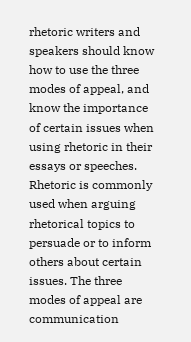rhetoric writers and speakers should know how to use the three modes of appeal, and know the importance of certain issues when using rhetoric in their essays or speeches. Rhetoric is commonly used when arguing rhetorical topics to persuade or to inform others about certain issues. The three modes of appeal are communication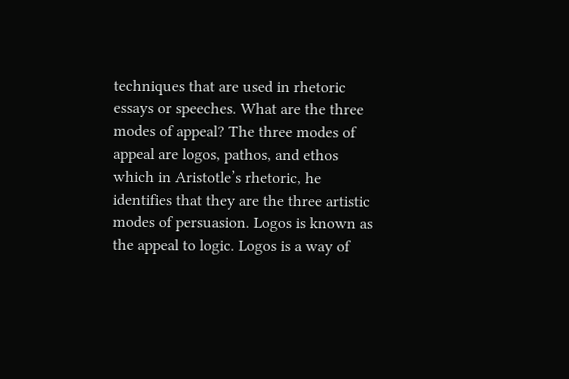techniques that are used in rhetoric essays or speeches. What are the three modes of appeal? The three modes of appeal are logos, pathos, and ethos which in Aristotle’s rhetoric, he identifies that they are the three artistic modes of persuasion. Logos is known as the appeal to logic. Logos is a way of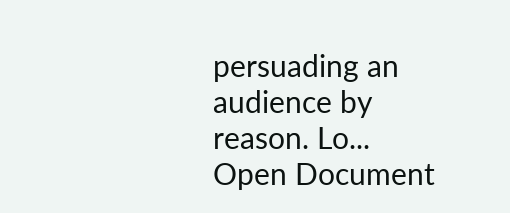persuading an audience by reason. Lo...
Open Document